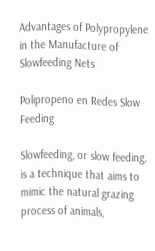Advantages of Polypropylene in the Manufacture of Slowfeeding Nets

Polipropeno en Redes Slow Feeding

Slowfeeding, or slow feeding, is a technique that aims to mimic the natural grazing process of animals,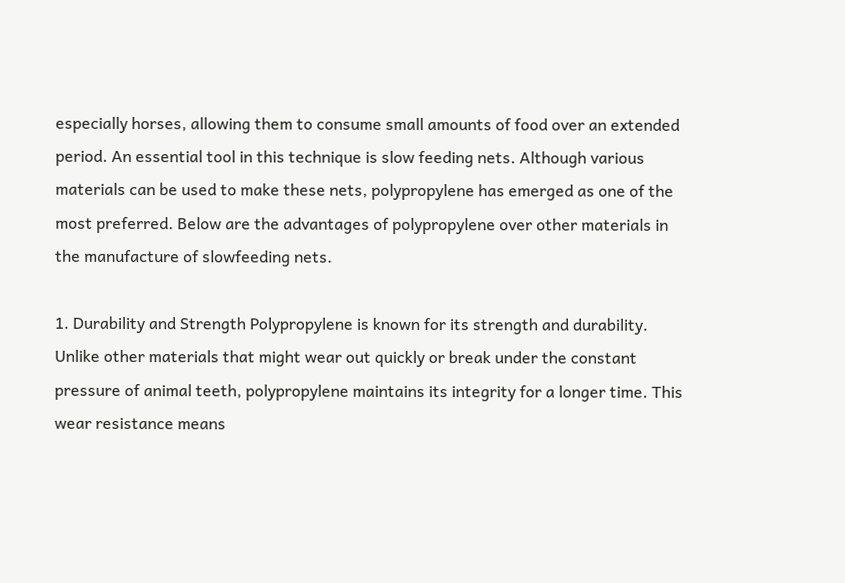especially horses, allowing them to consume small amounts of food over an extended period. An essential tool in this technique is slow feeding nets. Although various materials can be used to make these nets, polypropylene has emerged as one of the most preferred. Below are the advantages of polypropylene over other materials in the manufacture of slowfeeding nets.

1. Durability and Strength Polypropylene is known for its strength and durability. Unlike other materials that might wear out quickly or break under the constant pressure of animal teeth, polypropylene maintains its integrity for a longer time. This wear resistance means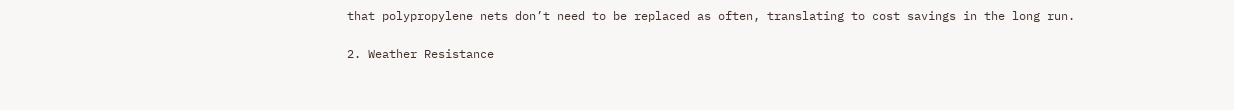that polypropylene nets don’t need to be replaced as often, translating to cost savings in the long run.

2. Weather Resistance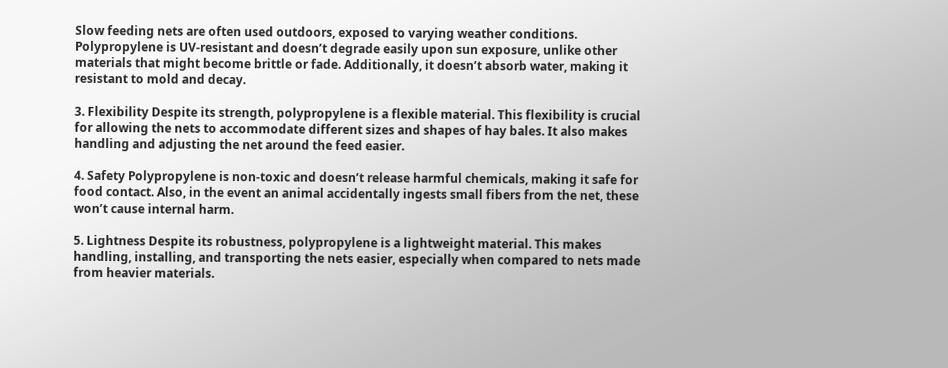Slow feeding nets are often used outdoors, exposed to varying weather conditions. Polypropylene is UV-resistant and doesn’t degrade easily upon sun exposure, unlike other materials that might become brittle or fade. Additionally, it doesn’t absorb water, making it resistant to mold and decay.

3. Flexibility Despite its strength, polypropylene is a flexible material. This flexibility is crucial for allowing the nets to accommodate different sizes and shapes of hay bales. It also makes handling and adjusting the net around the feed easier.

4. Safety Polypropylene is non-toxic and doesn’t release harmful chemicals, making it safe for food contact. Also, in the event an animal accidentally ingests small fibers from the net, these won’t cause internal harm.

5. Lightness Despite its robustness, polypropylene is a lightweight material. This makes handling, installing, and transporting the nets easier, especially when compared to nets made from heavier materials.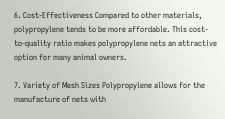6. Cost-Effectiveness Compared to other materials, polypropylene tends to be more affordable. This cost-to-quality ratio makes polypropylene nets an attractive option for many animal owners.

7. Variety of Mesh Sizes Polypropylene allows for the manufacture of nets with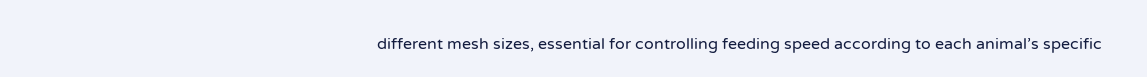different mesh sizes, essential for controlling feeding speed according to each animal’s specific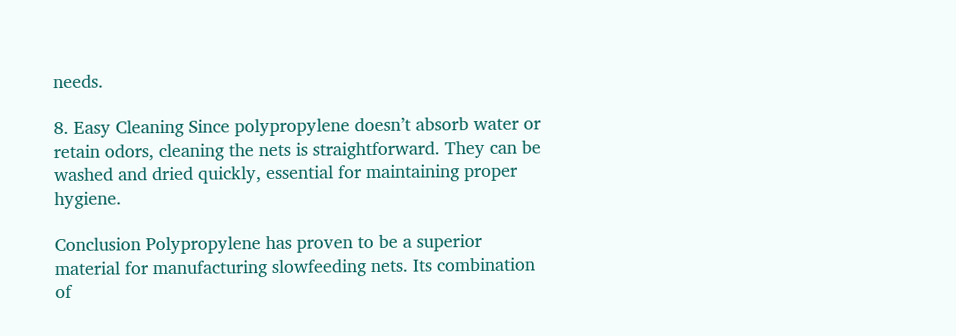needs.

8. Easy Cleaning Since polypropylene doesn’t absorb water or retain odors, cleaning the nets is straightforward. They can be washed and dried quickly, essential for maintaining proper hygiene.

Conclusion Polypropylene has proven to be a superior material for manufacturing slowfeeding nets. Its combination of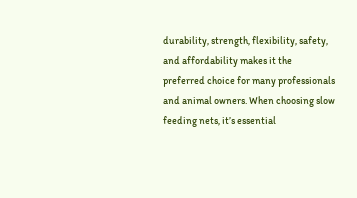durability, strength, flexibility, safety, and affordability makes it the preferred choice for many professionals and animal owners. When choosing slow feeding nets, it’s essential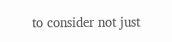to consider not just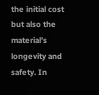the initial cost but also the material’s longevity and safety. In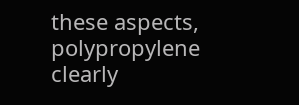these aspects, polypropylene clearly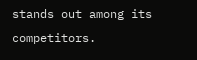stands out among its competitors.